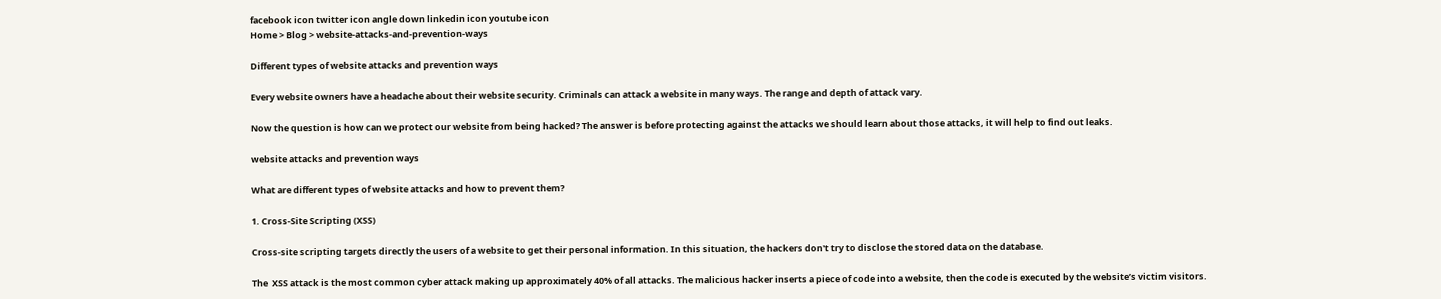facebook icon twitter icon angle down linkedin icon youtube icon
Home > Blog > website-attacks-and-prevention-ways

Different types of website attacks and prevention ways

Every website owners have a headache about their website security. Criminals can attack a website in many ways. The range and depth of attack vary.

Now the question is how can we protect our website from being hacked? The answer is before protecting against the attacks we should learn about those attacks, it will help to find out leaks.

website attacks and prevention ways

What are different types of website attacks and how to prevent them?

1. Cross-Site Scripting (XSS)

Cross-site scripting targets directly the users of a website to get their personal information. In this situation, the hackers don't try to disclose the stored data on the database.

The  XSS attack is the most common cyber attack making up approximately 40% of all attacks. The malicious hacker inserts a piece of code into a website, then the code is executed by the website’s victim visitors.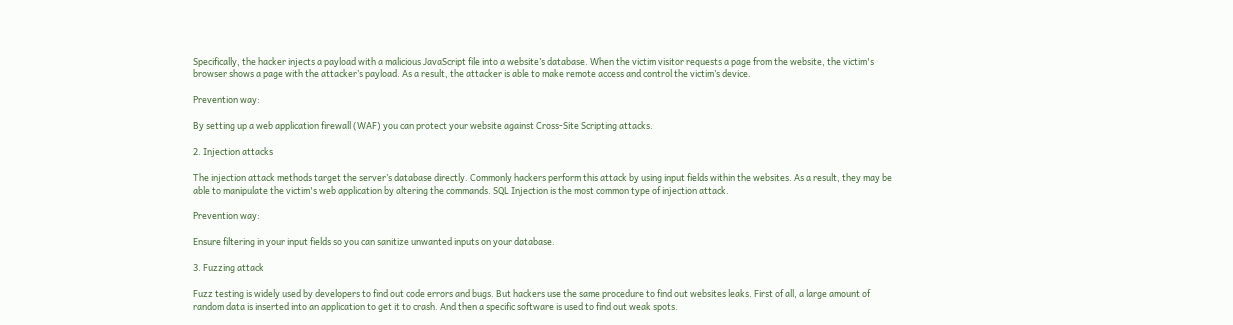Specifically, the hacker injects a payload with a malicious JavaScript file into a website’s database. When the victim visitor requests a page from the website, the victim's browser shows a page with the attacker’s payload. As a result, the attacker is able to make remote access and control the victim’s device.

Prevention way:

By setting up a web application firewall (WAF) you can protect your website against Cross-Site Scripting attacks.

2. Injection attacks

The injection attack methods target the server’s database directly. Commonly hackers perform this attack by using input fields within the websites. As a result, they may be able to manipulate the victim's web application by altering the commands. SQL Injection is the most common type of injection attack.

Prevention way:

Ensure filtering in your input fields so you can sanitize unwanted inputs on your database.

3. Fuzzing attack

Fuzz testing is widely used by developers to find out code errors and bugs. But hackers use the same procedure to find out websites leaks. First of all, a large amount of random data is inserted into an application to get it to crash. And then a specific software is used to find out weak spots.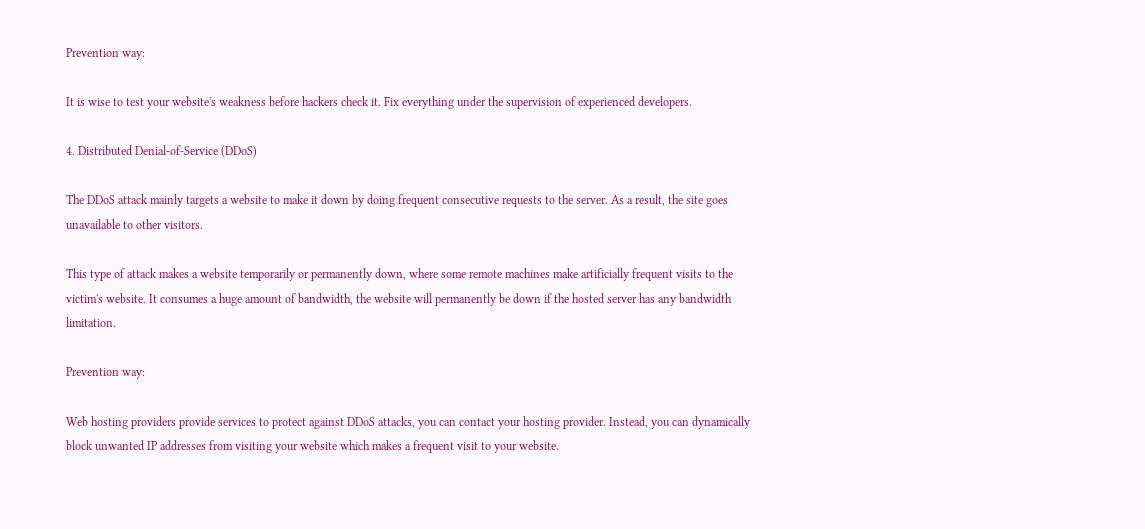Prevention way:

It is wise to test your website's weakness before hackers check it. Fix everything under the supervision of experienced developers.

4. Distributed Denial-of-Service (DDoS)

The DDoS attack mainly targets a website to make it down by doing frequent consecutive requests to the server. As a result, the site goes unavailable to other visitors.

This type of attack makes a website temporarily or permanently down, where some remote machines make artificially frequent visits to the victim's website. It consumes a huge amount of bandwidth, the website will permanently be down if the hosted server has any bandwidth limitation.

Prevention way:

Web hosting providers provide services to protect against DDoS attacks, you can contact your hosting provider. Instead, you can dynamically block unwanted IP addresses from visiting your website which makes a frequent visit to your website.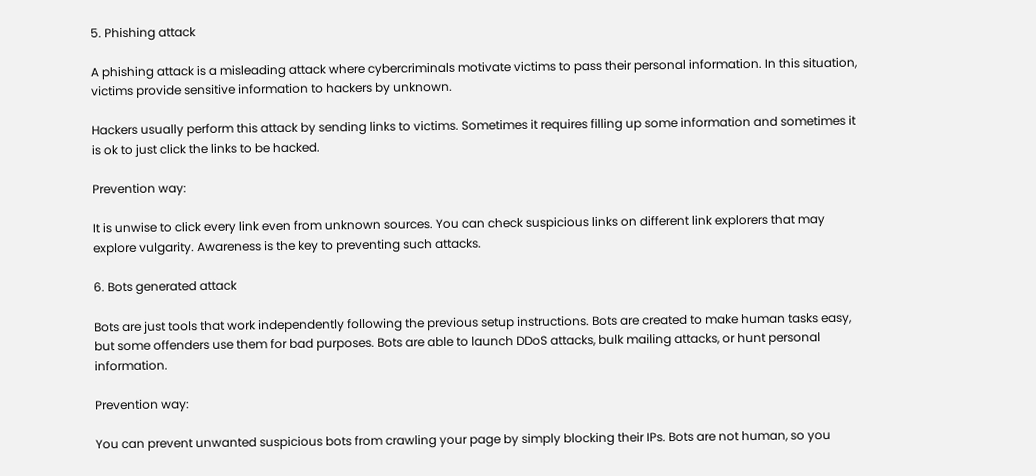5. Phishing attack

A phishing attack is a misleading attack where cybercriminals motivate victims to pass their personal information. In this situation, victims provide sensitive information to hackers by unknown.

Hackers usually perform this attack by sending links to victims. Sometimes it requires filling up some information and sometimes it is ok to just click the links to be hacked.

Prevention way:

It is unwise to click every link even from unknown sources. You can check suspicious links on different link explorers that may explore vulgarity. Awareness is the key to preventing such attacks.

6. Bots generated attack

Bots are just tools that work independently following the previous setup instructions. Bots are created to make human tasks easy, but some offenders use them for bad purposes. Bots are able to launch DDoS attacks, bulk mailing attacks, or hunt personal information.

Prevention way:

You can prevent unwanted suspicious bots from crawling your page by simply blocking their IPs. Bots are not human, so you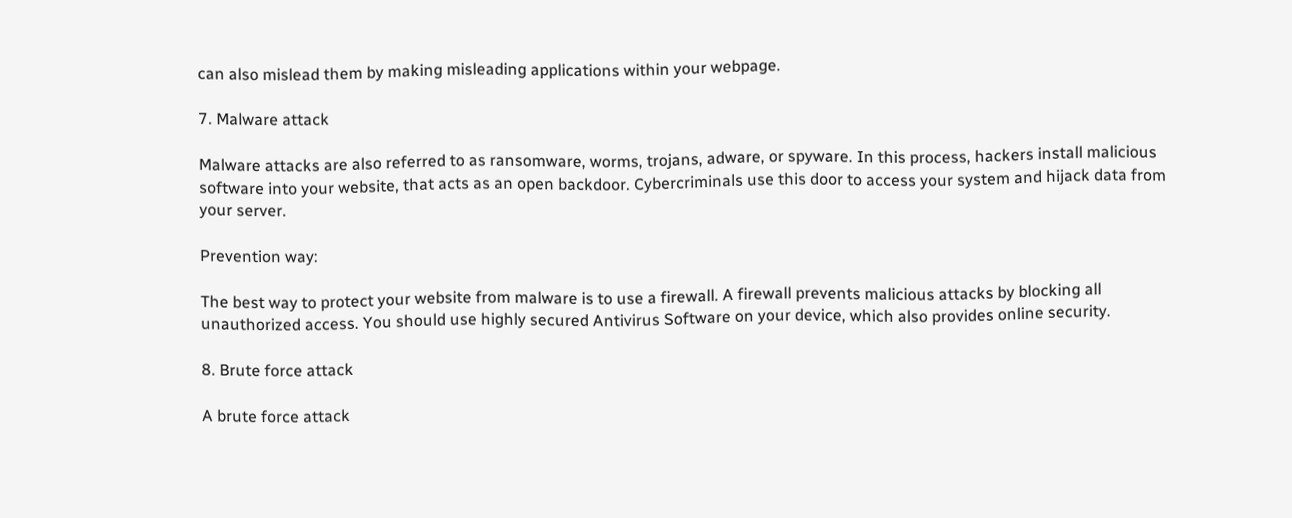can also mislead them by making misleading applications within your webpage.

7. Malware attack

Malware attacks are also referred to as ransomware, worms, trojans, adware, or spyware. In this process, hackers install malicious software into your website, that acts as an open backdoor. Cybercriminals use this door to access your system and hijack data from your server.

Prevention way:

The best way to protect your website from malware is to use a firewall. A firewall prevents malicious attacks by blocking all unauthorized access. You should use highly secured Antivirus Software on your device, which also provides online security.

8. Brute force attack

A brute force attack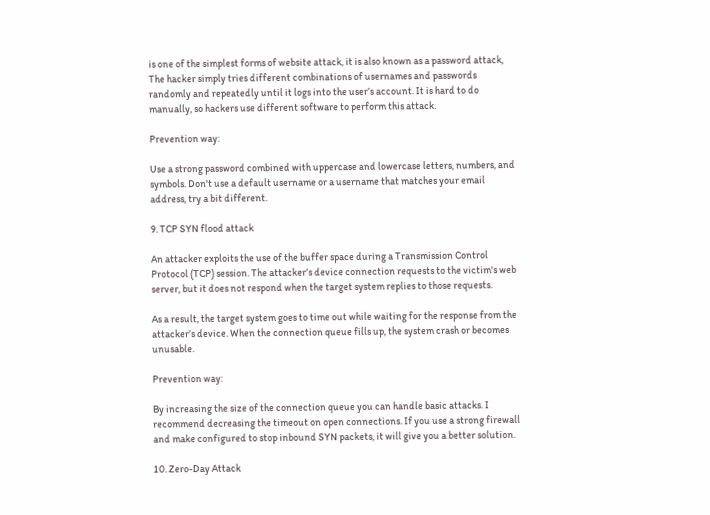is one of the simplest forms of website attack, it is also known as a password attack, The hacker simply tries different combinations of usernames and passwords randomly and repeatedly until it logs into the user’s account. It is hard to do manually, so hackers use different software to perform this attack.

Prevention way:

Use a strong password combined with uppercase and lowercase letters, numbers, and symbols. Don't use a default username or a username that matches your email address, try a bit different.

9. TCP SYN flood attack

An attacker exploits the use of the buffer space during a Transmission Control Protocol (TCP) session. The attacker’s device connection requests to the victim's web server, but it does not respond when the target system replies to those requests.

As a result, the target system goes to time out while waiting for the response from the attacker’s device. When the connection queue fills up, the system crash or becomes unusable.

Prevention way:

By increasing the size of the connection queue you can handle basic attacks. I recommend decreasing the timeout on open connections. If you use a strong firewall and make configured to stop inbound SYN packets, it will give you a better solution.

10. Zero-Day Attack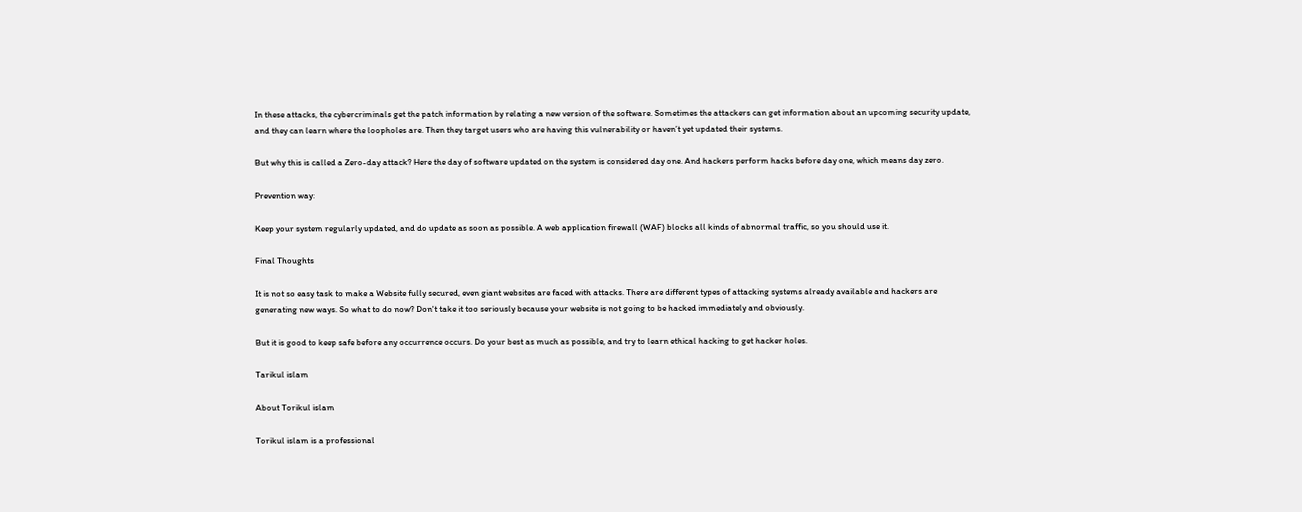In these attacks, the cybercriminals get the patch information by relating a new version of the software. Sometimes the attackers can get information about an upcoming security update, and they can learn where the loopholes are. Then they target users who are having this vulnerability or haven’t yet updated their systems.

But why this is called a Zero-day attack? Here the day of software updated on the system is considered day one. And hackers perform hacks before day one, which means day zero.

Prevention way:

Keep your system regularly updated, and do update as soon as possible. A web application firewall (WAF) blocks all kinds of abnormal traffic, so you should use it.

Final Thoughts

It is not so easy task to make a Website fully secured, even giant websites are faced with attacks. There are different types of attacking systems already available and hackers are generating new ways. So what to do now? Don't take it too seriously because your website is not going to be hacked immediately and obviously.

But it is good to keep safe before any occurrence occurs. Do your best as much as possible, and try to learn ethical hacking to get hacker holes.

Tarikul islam

About Torikul islam

Torikul islam is a professional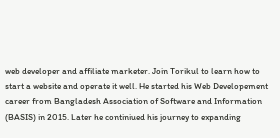web developer and affiliate marketer. Join Torikul to learn how to start a website and operate it well. He started his Web Developement career from Bangladesh Association of Software and Information (BASIS) in 2015. Later he continiued his journey to expanding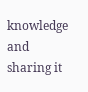knowledge and sharing it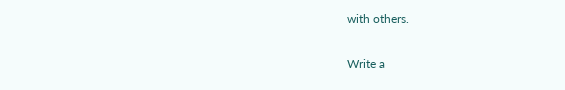with others.

Write a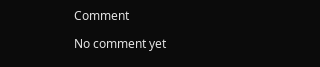Comment

No comment yet